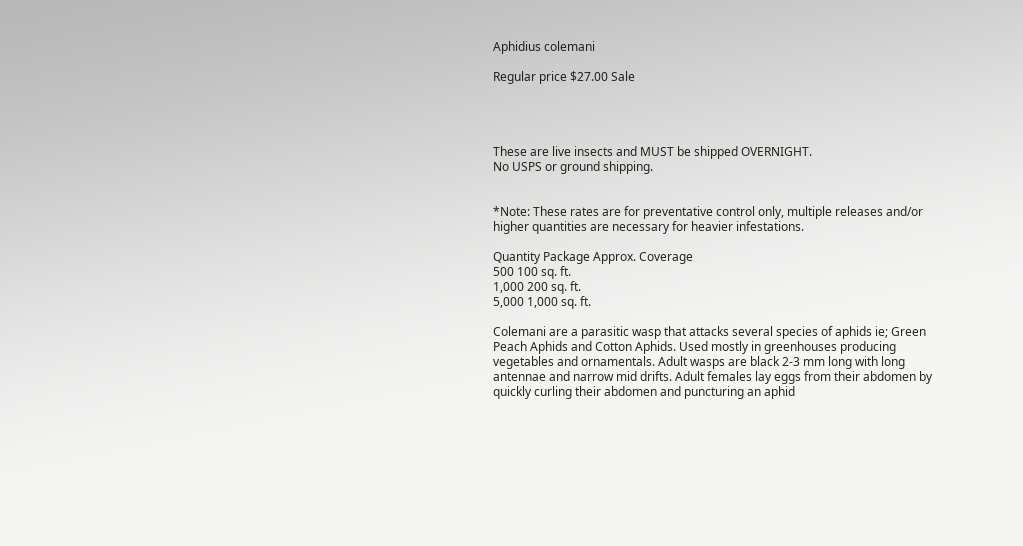Aphidius colemani

Regular price $27.00 Sale




These are live insects and MUST be shipped OVERNIGHT.
No USPS or ground shipping.


*Note: These rates are for preventative control only, multiple releases and/or higher quantities are necessary for heavier infestations.

Quantity Package Approx. Coverage
500 100 sq. ft.
1,000 200 sq. ft.
5,000 1,000 sq. ft.

Colemani are a parasitic wasp that attacks several species of aphids ie; Green Peach Aphids and Cotton Aphids. Used mostly in greenhouses producing vegetables and ornamentals. Adult wasps are black 2-3 mm long with long antennae and narrow mid drifts. Adult females lay eggs from their abdomen by quickly curling their abdomen and puncturing an aphid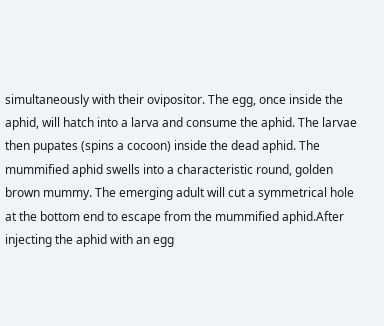simultaneously with their ovipositor. The egg, once inside the aphid, will hatch into a larva and consume the aphid. The larvae then pupates (spins a cocoon) inside the dead aphid. The mummified aphid swells into a characteristic round, golden brown mummy. The emerging adult will cut a symmetrical hole at the bottom end to escape from the mummified aphid.After injecting the aphid with an egg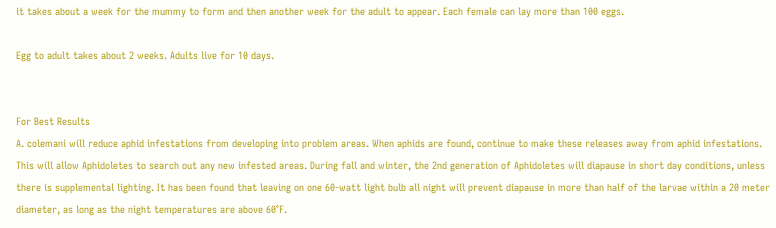it takes about a week for the mummy to form and then another week for the adult to appear. Each female can lay more than 100 eggs.

Egg to adult takes about 2 weeks. Adults live for 10 days.


For Best Results
A. colemani will reduce aphid infestations from developing into problem areas. When aphids are found, continue to make these releases away from aphid infestations. This will allow Aphidoletes to search out any new infested areas. During fall and winter, the 2nd generation of Aphidoletes will diapause in short day conditions, unless there is supplemental lighting. It has been found that leaving on one 60-watt light bulb all night will prevent diapause in more than half of the larvae within a 20 meter diameter, as long as the night temperatures are above 60°F.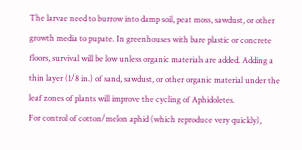The larvae need to burrow into damp soil, peat moss, sawdust, or other growth media to pupate. In greenhouses with bare plastic or concrete floors, survival will be low unless organic materials are added. Adding a thin layer (1/8 in.) of sand, sawdust, or other organic material under the leaf zones of plants will improve the cycling of Aphidoletes.
For control of cotton/melon aphid (which reproduce very quickly),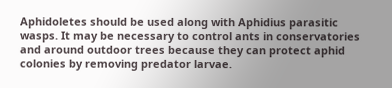Aphidoletes should be used along with Aphidius parasitic wasps. It may be necessary to control ants in conservatories and around outdoor trees because they can protect aphid colonies by removing predator larvae.